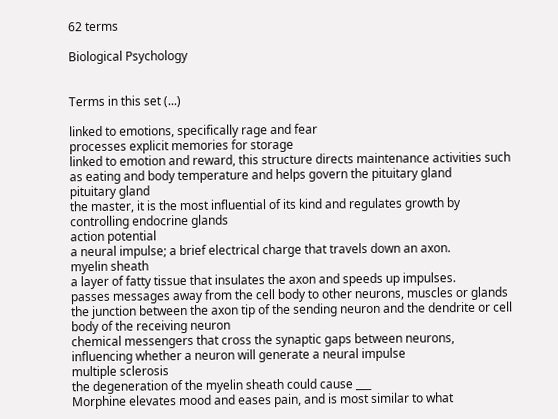62 terms

Biological Psychology


Terms in this set (...)

linked to emotions, specifically rage and fear
processes explicit memories for storage
linked to emotion and reward, this structure directs maintenance activities such as eating and body temperature and helps govern the pituitary gland
pituitary gland
the master, it is the most influential of its kind and regulates growth by controlling endocrine glands
action potential
a neural impulse; a brief electrical charge that travels down an axon.
myelin sheath
a layer of fatty tissue that insulates the axon and speeds up impulses.
passes messages away from the cell body to other neurons, muscles or glands
the junction between the axon tip of the sending neuron and the dendrite or cell body of the receiving neuron
chemical messengers that cross the synaptic gaps between neurons, influencing whether a neuron will generate a neural impulse
multiple sclerosis
the degeneration of the myelin sheath could cause ___
Morphine elevates mood and eases pain, and is most similar to what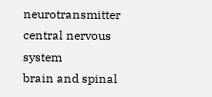neurotransmitter
central nervous system
brain and spinal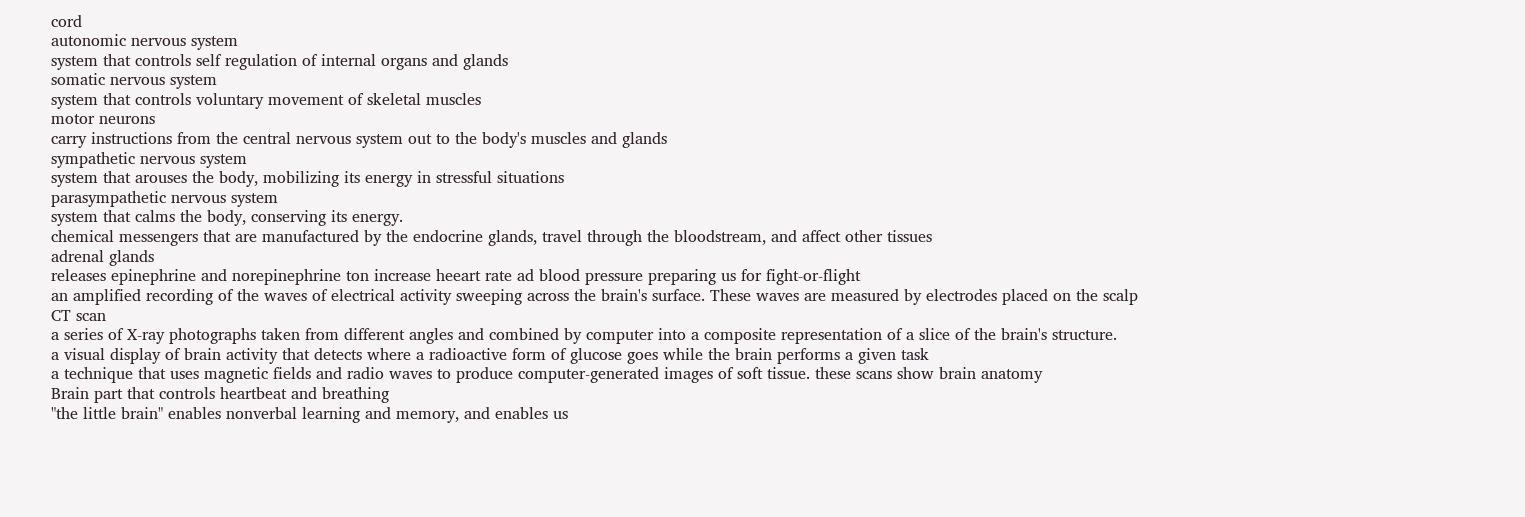cord
autonomic nervous system
system that controls self regulation of internal organs and glands
somatic nervous system
system that controls voluntary movement of skeletal muscles
motor neurons
carry instructions from the central nervous system out to the body's muscles and glands
sympathetic nervous system
system that arouses the body, mobilizing its energy in stressful situations
parasympathetic nervous system
system that calms the body, conserving its energy.
chemical messengers that are manufactured by the endocrine glands, travel through the bloodstream, and affect other tissues
adrenal glands
releases epinephrine and norepinephrine ton increase heeart rate ad blood pressure preparing us for fight-or-flight
an amplified recording of the waves of electrical activity sweeping across the brain's surface. These waves are measured by electrodes placed on the scalp
CT scan
a series of X-ray photographs taken from different angles and combined by computer into a composite representation of a slice of the brain's structure.
a visual display of brain activity that detects where a radioactive form of glucose goes while the brain performs a given task
a technique that uses magnetic fields and radio waves to produce computer-generated images of soft tissue. these scans show brain anatomy
Brain part that controls heartbeat and breathing
"the little brain" enables nonverbal learning and memory, and enables us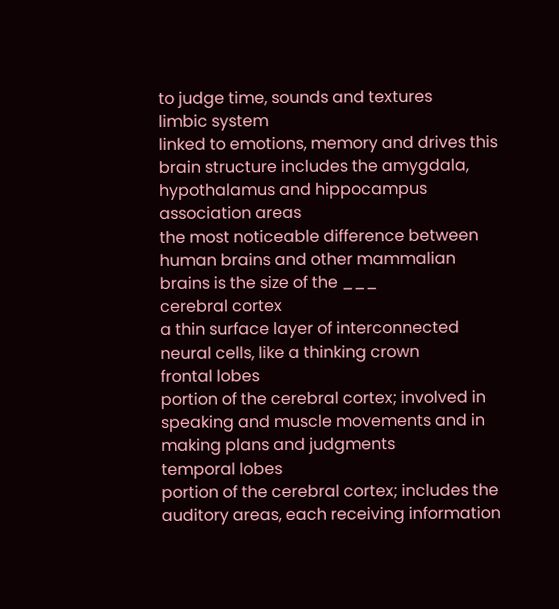to judge time, sounds and textures
limbic system
linked to emotions, memory and drives this brain structure includes the amygdala, hypothalamus and hippocampus
association areas
the most noticeable difference between human brains and other mammalian brains is the size of the ___
cerebral cortex
a thin surface layer of interconnected neural cells, like a thinking crown
frontal lobes
portion of the cerebral cortex; involved in speaking and muscle movements and in making plans and judgments
temporal lobes
portion of the cerebral cortex; includes the auditory areas, each receiving information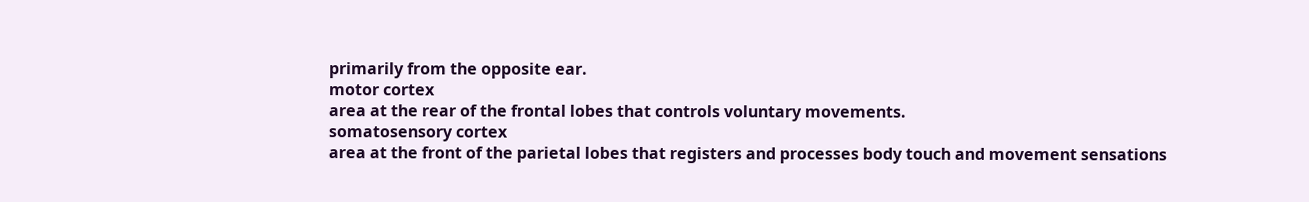primarily from the opposite ear.
motor cortex
area at the rear of the frontal lobes that controls voluntary movements.
somatosensory cortex
area at the front of the parietal lobes that registers and processes body touch and movement sensations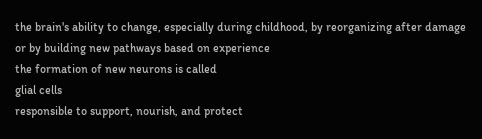the brain's ability to change, especially during childhood, by reorganizing after damage or by building new pathways based on experience
the formation of new neurons is called
glial cells
responsible to support, nourish, and protect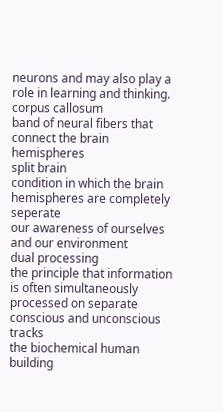neurons and may also play a role in learning and thinking.
corpus callosum
band of neural fibers that connect the brain hemispheres
split brain
condition in which the brain hemispheres are completely seperate
our awareness of ourselves and our environment
dual processing
the principle that information is often simultaneously processed on separate conscious and unconscious tracks
the biochemical human building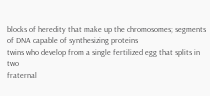blocks of heredity that make up the chromosomes; segments of DNA capable of synthesizing proteins
twins who develop from a single fertilized egg that splits in two
fraternal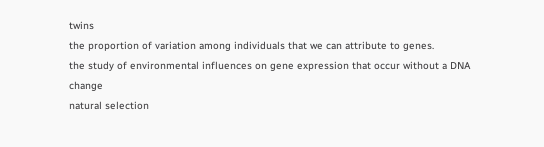twins
the proportion of variation among individuals that we can attribute to genes.
the study of environmental influences on gene expression that occur without a DNA change
natural selection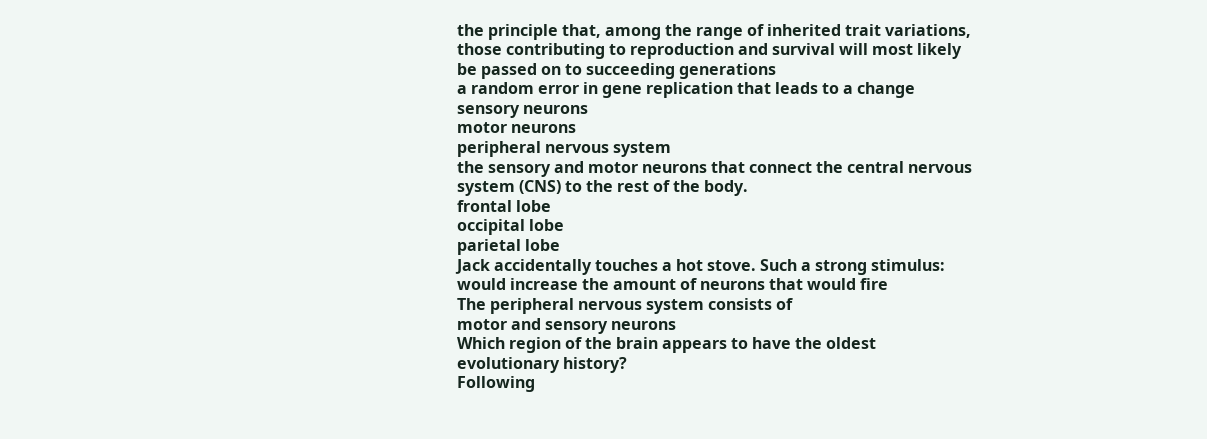the principle that, among the range of inherited trait variations, those contributing to reproduction and survival will most likely be passed on to succeeding generations
a random error in gene replication that leads to a change
sensory neurons
motor neurons
peripheral nervous system
the sensory and motor neurons that connect the central nervous system (CNS) to the rest of the body.
frontal lobe
occipital lobe
parietal lobe
Jack accidentally touches a hot stove. Such a strong stimulus:
would increase the amount of neurons that would fire
The peripheral nervous system consists of
motor and sensory neurons
Which region of the brain appears to have the oldest evolutionary history?
Following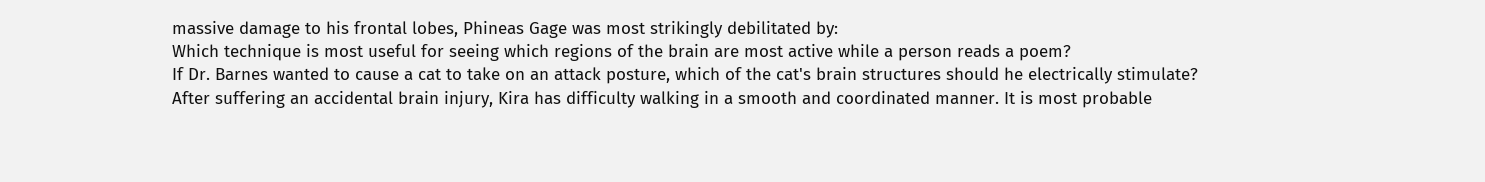massive damage to his frontal lobes, Phineas Gage was most strikingly debilitated by:
Which technique is most useful for seeing which regions of the brain are most active while a person reads a poem?
If Dr. Barnes wanted to cause a cat to take on an attack posture, which of the cat's brain structures should he electrically stimulate?
After suffering an accidental brain injury, Kira has difficulty walking in a smooth and coordinated manner. It is most probable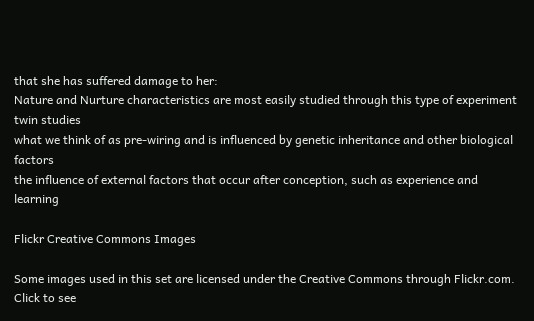that she has suffered damage to her:
Nature and Nurture characteristics are most easily studied through this type of experiment
twin studies
what we think of as pre-wiring and is influenced by genetic inheritance and other biological factors
the influence of external factors that occur after conception, such as experience and learning

Flickr Creative Commons Images

Some images used in this set are licensed under the Creative Commons through Flickr.com.
Click to see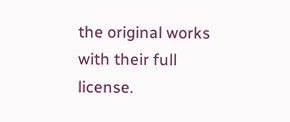the original works with their full license.